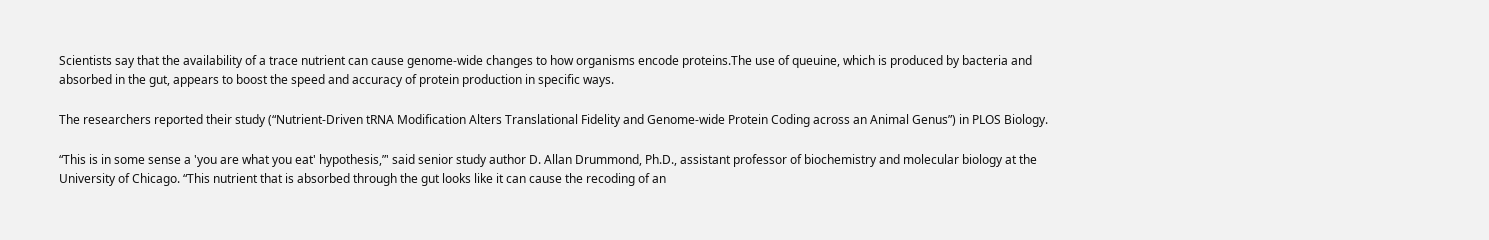Scientists say that the availability of a trace nutrient can cause genome-wide changes to how organisms encode proteins.The use of queuine, which is produced by bacteria and absorbed in the gut, appears to boost the speed and accuracy of protein production in specific ways.

The researchers reported their study (“Nutrient-Driven tRNA Modification Alters Translational Fidelity and Genome-wide Protein Coding across an Animal Genus”) in PLOS Biology.

“This is in some sense a 'you are what you eat' hypothesis,”' said senior study author D. Allan Drummond, Ph.D., assistant professor of biochemistry and molecular biology at the University of Chicago. “This nutrient that is absorbed through the gut looks like it can cause the recoding of an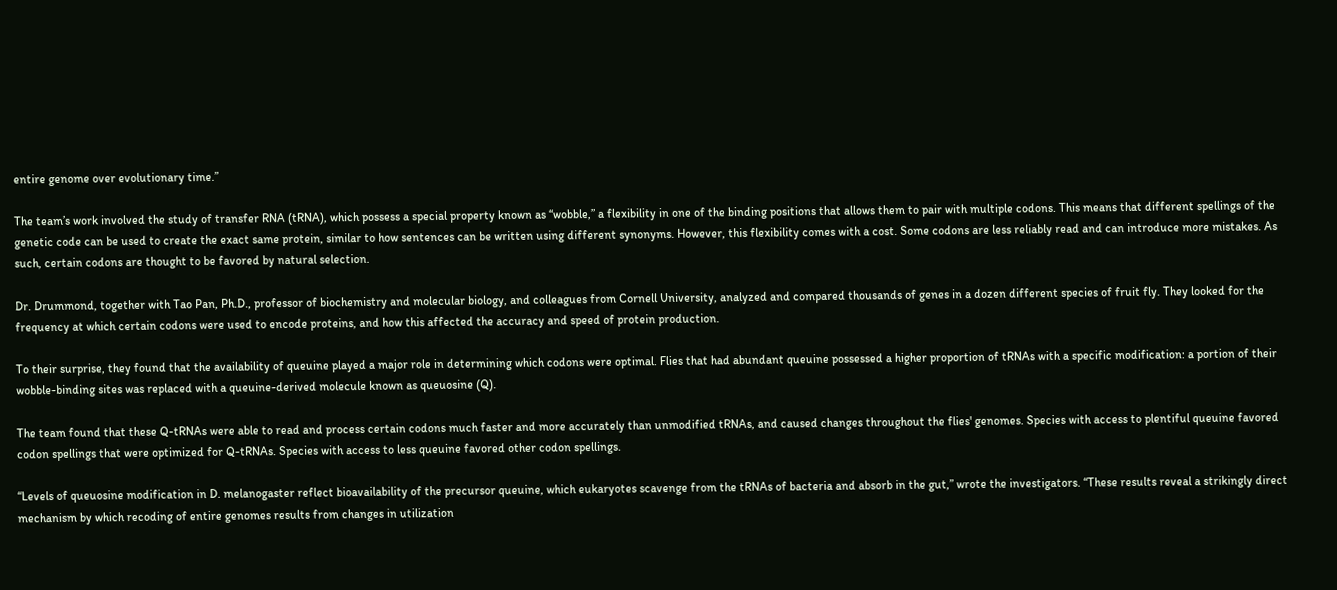entire genome over evolutionary time.”

The team’s work involved the study of transfer RNA (tRNA), which possess a special property known as “wobble,” a flexibility in one of the binding positions that allows them to pair with multiple codons. This means that different spellings of the genetic code can be used to create the exact same protein, similar to how sentences can be written using different synonyms. However, this flexibility comes with a cost. Some codons are less reliably read and can introduce more mistakes. As such, certain codons are thought to be favored by natural selection.

Dr. Drummond, together with Tao Pan, Ph.D., professor of biochemistry and molecular biology, and colleagues from Cornell University, analyzed and compared thousands of genes in a dozen different species of fruit fly. They looked for the frequency at which certain codons were used to encode proteins, and how this affected the accuracy and speed of protein production.

To their surprise, they found that the availability of queuine played a major role in determining which codons were optimal. Flies that had abundant queuine possessed a higher proportion of tRNAs with a specific modification: a portion of their wobble-binding sites was replaced with a queuine-derived molecule known as queuosine (Q).

The team found that these Q-tRNAs were able to read and process certain codons much faster and more accurately than unmodified tRNAs, and caused changes throughout the flies' genomes. Species with access to plentiful queuine favored codon spellings that were optimized for Q-tRNAs. Species with access to less queuine favored other codon spellings.

“Levels of queuosine modification in D. melanogaster reflect bioavailability of the precursor queuine, which eukaryotes scavenge from the tRNAs of bacteria and absorb in the gut,” wrote the investigators. “These results reveal a strikingly direct mechanism by which recoding of entire genomes results from changes in utilization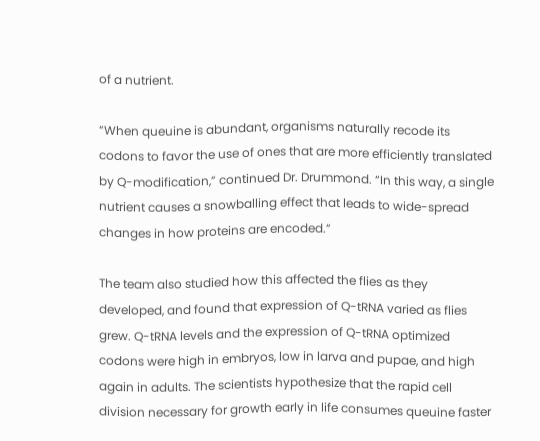of a nutrient.

“When queuine is abundant, organisms naturally recode its codons to favor the use of ones that are more efficiently translated by Q-modification,” continued Dr. Drummond. “In this way, a single nutrient causes a snowballing effect that leads to wide-spread changes in how proteins are encoded.”

The team also studied how this affected the flies as they developed, and found that expression of Q-tRNA varied as flies grew. Q-tRNA levels and the expression of Q-tRNA optimized codons were high in embryos, low in larva and pupae, and high again in adults. The scientists hypothesize that the rapid cell division necessary for growth early in life consumes queuine faster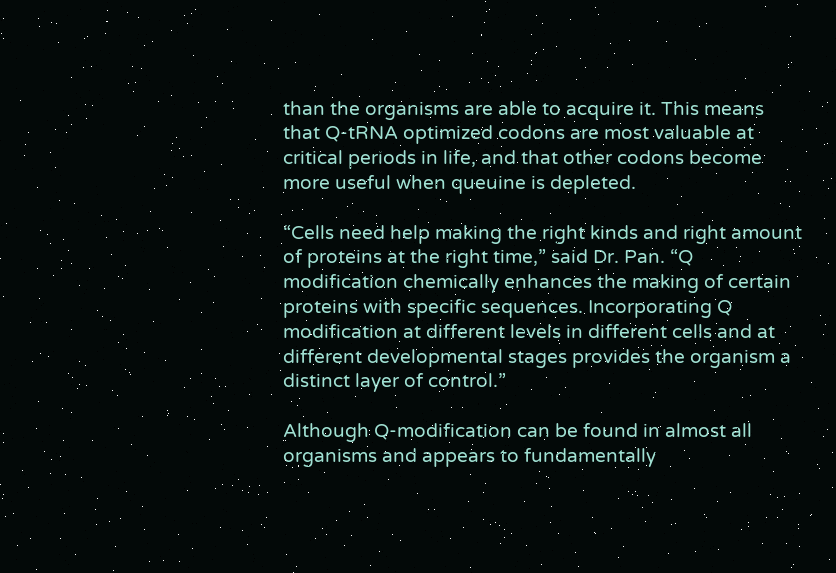than the organisms are able to acquire it. This means that Q-tRNA optimized codons are most valuable at critical periods in life, and that other codons become more useful when queuine is depleted.

“Cells need help making the right kinds and right amount of proteins at the right time,” said Dr. Pan. “Q modification chemically enhances the making of certain proteins with specific sequences. Incorporating Q modification at different levels in different cells and at different developmental stages provides the organism a distinct layer of control.”

Although Q-modification can be found in almost all organisms and appears to fundamentally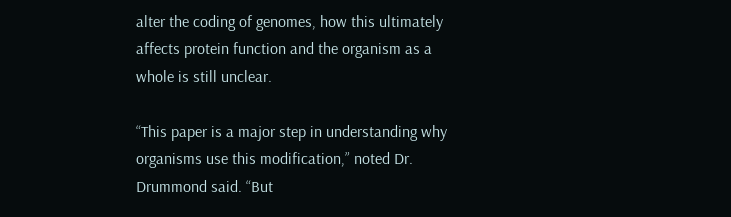alter the coding of genomes, how this ultimately affects protein function and the organism as a whole is still unclear.

“This paper is a major step in understanding why organisms use this modification,” noted Dr. Drummond said. “But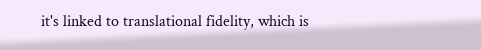it's linked to translational fidelity, which is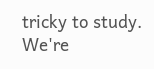tricky to study. We're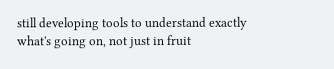still developing tools to understand exactly what's going on, not just in fruit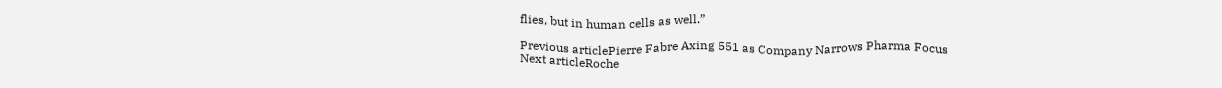flies, but in human cells as well.”

Previous articlePierre Fabre Axing 551 as Company Narrows Pharma Focus
Next articleRoche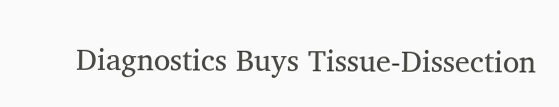Diagnostics Buys Tissue-Dissection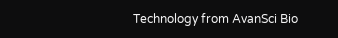Technology from AvanSci Bio